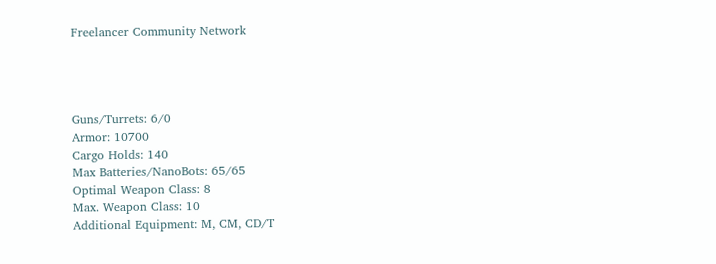Freelancer Community Network




Guns/Turrets: 6/0
Armor: 10700
Cargo Holds: 140
Max Batteries/NanoBots: 65/65
Optimal Weapon Class: 8
Max. Weapon Class: 10
Additional Equipment: M, CM, CD/T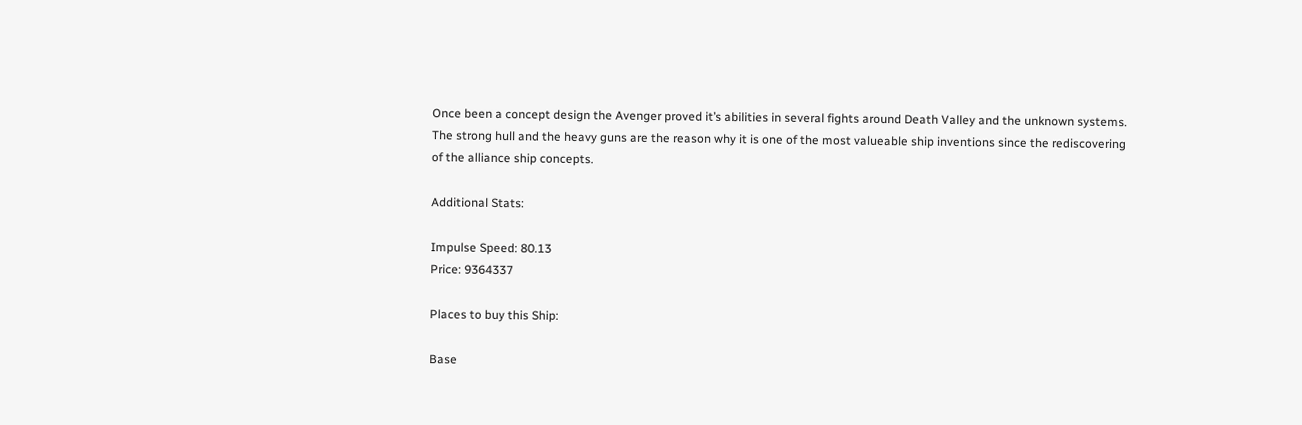Once been a concept design the Avenger proved it’s abilities in several fights around Death Valley and the unknown systems. The strong hull and the heavy guns are the reason why it is one of the most valueable ship inventions since the rediscovering of the alliance ship concepts.

Additional Stats:

Impulse Speed: 80.13
Price: 9364337

Places to buy this Ship:

Base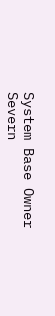System Base Owner
Severn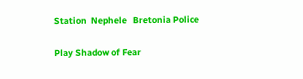Station  Nephele   Bretonia Police

Play Shadow of Fear